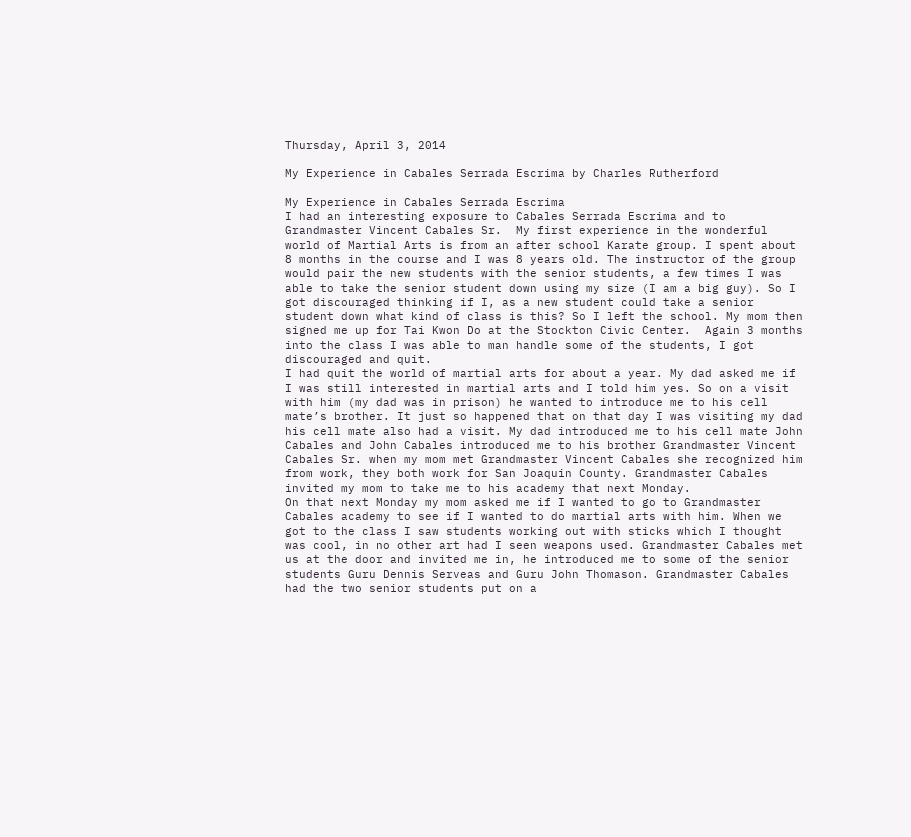Thursday, April 3, 2014

My Experience in Cabales Serrada Escrima by Charles Rutherford

My Experience in Cabales Serrada Escrima
I had an interesting exposure to Cabales Serrada Escrima and to Grandmaster Vincent Cabales Sr.  My first experience in the wonderful world of Martial Arts is from an after school Karate group. I spent about 8 months in the course and I was 8 years old. The instructor of the group would pair the new students with the senior students, a few times I was able to take the senior student down using my size (I am a big guy). So I got discouraged thinking if I, as a new student could take a senior student down what kind of class is this? So I left the school. My mom then signed me up for Tai Kwon Do at the Stockton Civic Center.  Again 3 months into the class I was able to man handle some of the students, I got discouraged and quit.
I had quit the world of martial arts for about a year. My dad asked me if I was still interested in martial arts and I told him yes. So on a visit with him (my dad was in prison) he wanted to introduce me to his cell mate’s brother. It just so happened that on that day I was visiting my dad his cell mate also had a visit. My dad introduced me to his cell mate John Cabales and John Cabales introduced me to his brother Grandmaster Vincent Cabales Sr. when my mom met Grandmaster Vincent Cabales she recognized him from work, they both work for San Joaquin County. Grandmaster Cabales invited my mom to take me to his academy that next Monday.
On that next Monday my mom asked me if I wanted to go to Grandmaster Cabales academy to see if I wanted to do martial arts with him. When we got to the class I saw students working out with sticks which I thought was cool, in no other art had I seen weapons used. Grandmaster Cabales met us at the door and invited me in, he introduced me to some of the senior students Guru Dennis Serveas and Guru John Thomason. Grandmaster Cabales had the two senior students put on a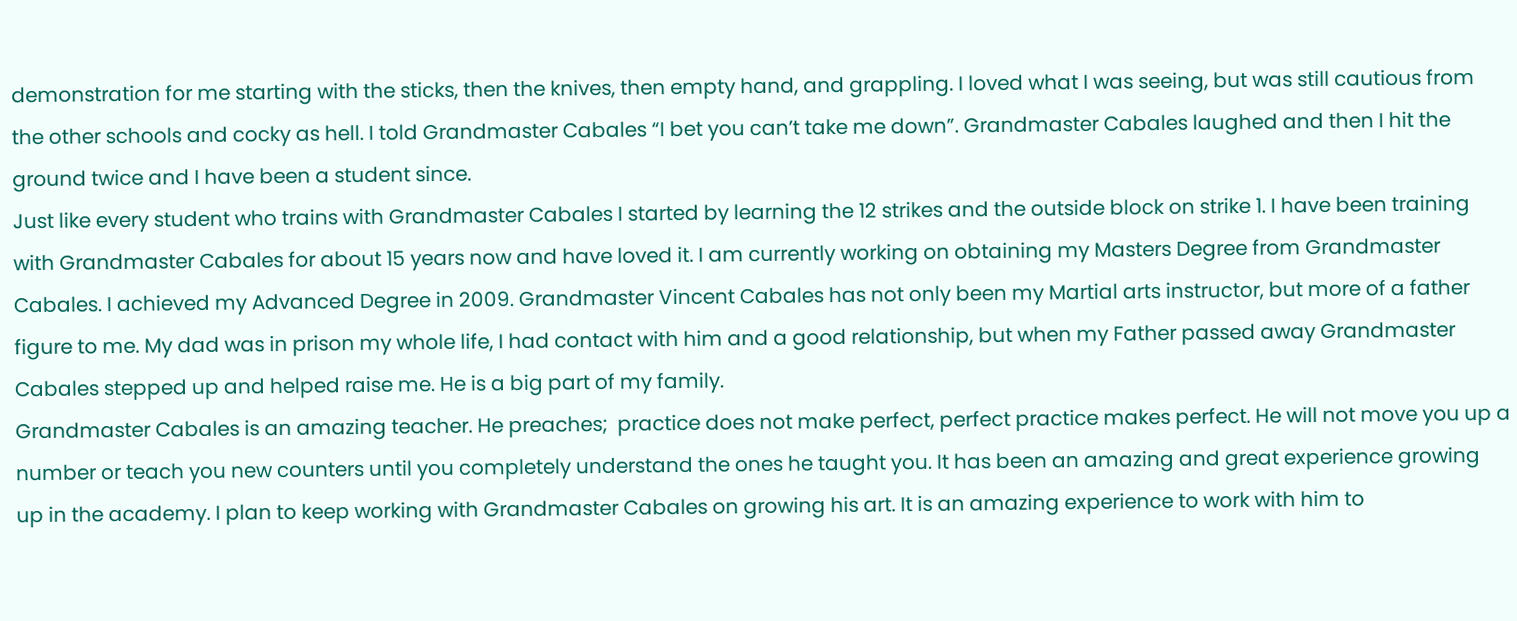demonstration for me starting with the sticks, then the knives, then empty hand, and grappling. I loved what I was seeing, but was still cautious from the other schools and cocky as hell. I told Grandmaster Cabales “I bet you can’t take me down”. Grandmaster Cabales laughed and then I hit the ground twice and I have been a student since.
Just like every student who trains with Grandmaster Cabales I started by learning the 12 strikes and the outside block on strike 1. I have been training with Grandmaster Cabales for about 15 years now and have loved it. I am currently working on obtaining my Masters Degree from Grandmaster Cabales. I achieved my Advanced Degree in 2009. Grandmaster Vincent Cabales has not only been my Martial arts instructor, but more of a father figure to me. My dad was in prison my whole life, I had contact with him and a good relationship, but when my Father passed away Grandmaster Cabales stepped up and helped raise me. He is a big part of my family.
Grandmaster Cabales is an amazing teacher. He preaches;  practice does not make perfect, perfect practice makes perfect. He will not move you up a number or teach you new counters until you completely understand the ones he taught you. It has been an amazing and great experience growing up in the academy. I plan to keep working with Grandmaster Cabales on growing his art. It is an amazing experience to work with him to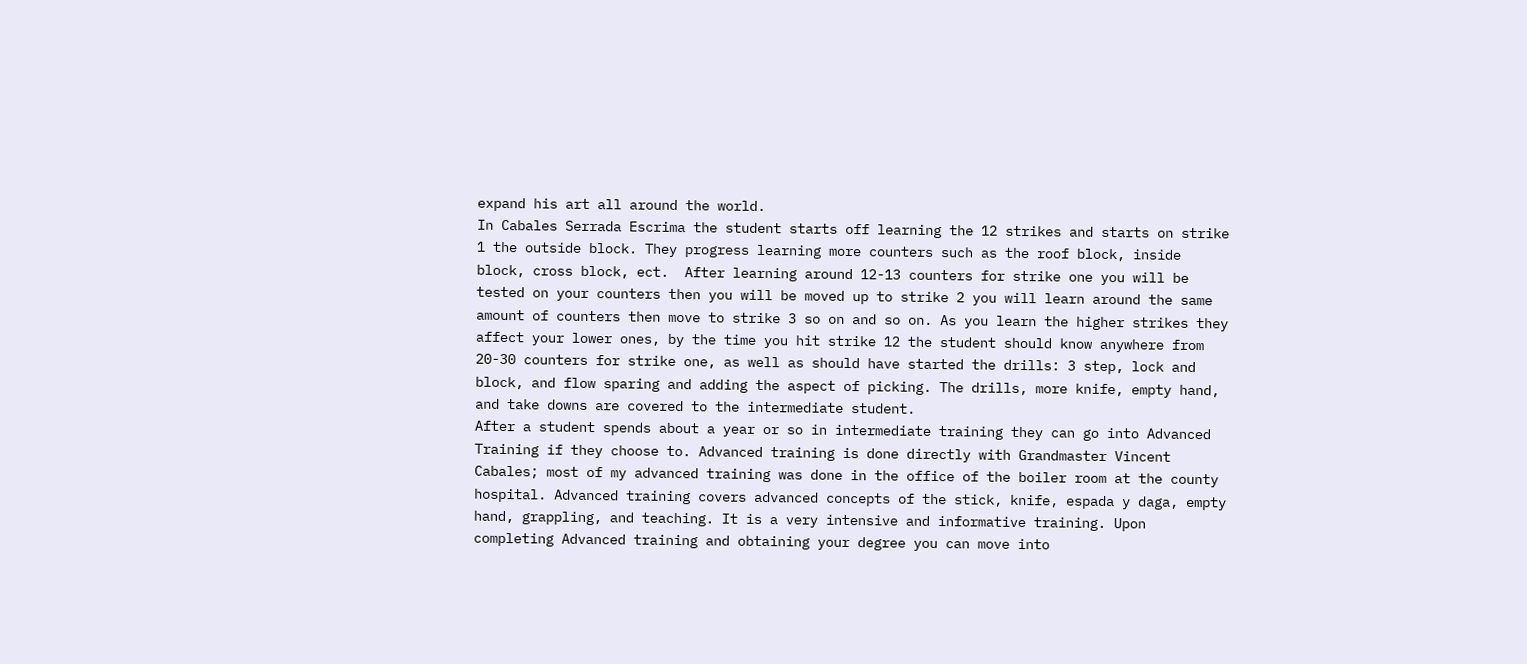expand his art all around the world.
In Cabales Serrada Escrima the student starts off learning the 12 strikes and starts on strike 1 the outside block. They progress learning more counters such as the roof block, inside block, cross block, ect.  After learning around 12-13 counters for strike one you will be tested on your counters then you will be moved up to strike 2 you will learn around the same amount of counters then move to strike 3 so on and so on. As you learn the higher strikes they affect your lower ones, by the time you hit strike 12 the student should know anywhere from 20-30 counters for strike one, as well as should have started the drills: 3 step, lock and block, and flow sparing and adding the aspect of picking. The drills, more knife, empty hand, and take downs are covered to the intermediate student.
After a student spends about a year or so in intermediate training they can go into Advanced Training if they choose to. Advanced training is done directly with Grandmaster Vincent Cabales; most of my advanced training was done in the office of the boiler room at the county hospital. Advanced training covers advanced concepts of the stick, knife, espada y daga, empty hand, grappling, and teaching. It is a very intensive and informative training. Upon completing Advanced training and obtaining your degree you can move into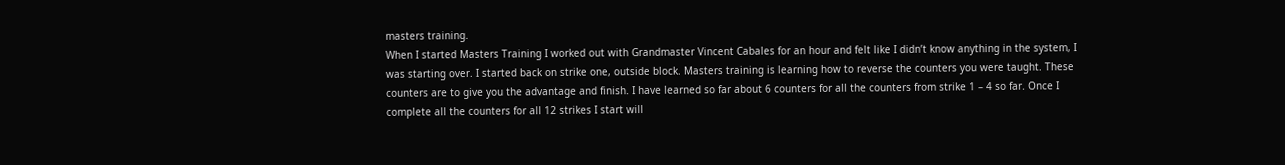masters training.
When I started Masters Training I worked out with Grandmaster Vincent Cabales for an hour and felt like I didn’t know anything in the system, I was starting over. I started back on strike one, outside block. Masters training is learning how to reverse the counters you were taught. These counters are to give you the advantage and finish. I have learned so far about 6 counters for all the counters from strike 1 – 4 so far. Once I complete all the counters for all 12 strikes I start will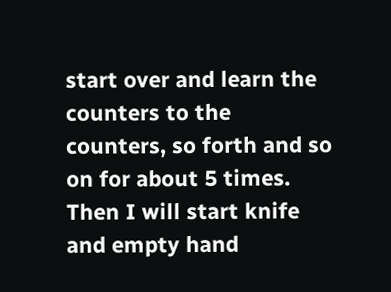start over and learn the counters to the counters, so forth and so on for about 5 times. Then I will start knife and empty hand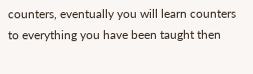counters, eventually you will learn counters to everything you have been taught then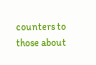counters to those about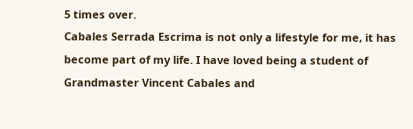5 times over.
Cabales Serrada Escrima is not only a lifestyle for me, it has become part of my life. I have loved being a student of Grandmaster Vincent Cabales and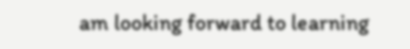am looking forward to learning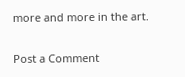more and more in the art.

Post a Comment